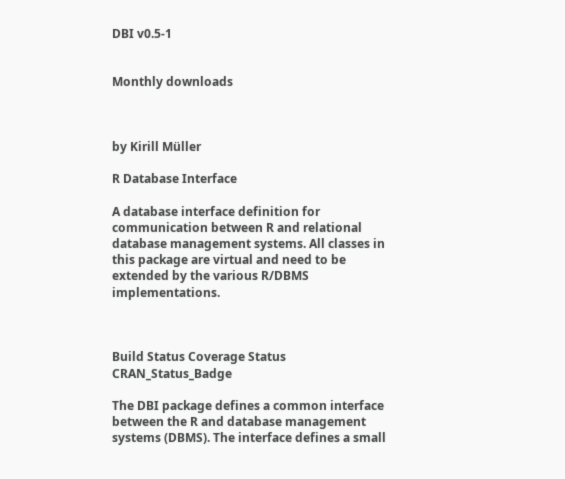DBI v0.5-1


Monthly downloads



by Kirill Müller

R Database Interface

A database interface definition for communication between R and relational database management systems. All classes in this package are virtual and need to be extended by the various R/DBMS implementations.



Build Status Coverage Status CRAN_Status_Badge

The DBI package defines a common interface between the R and database management systems (DBMS). The interface defines a small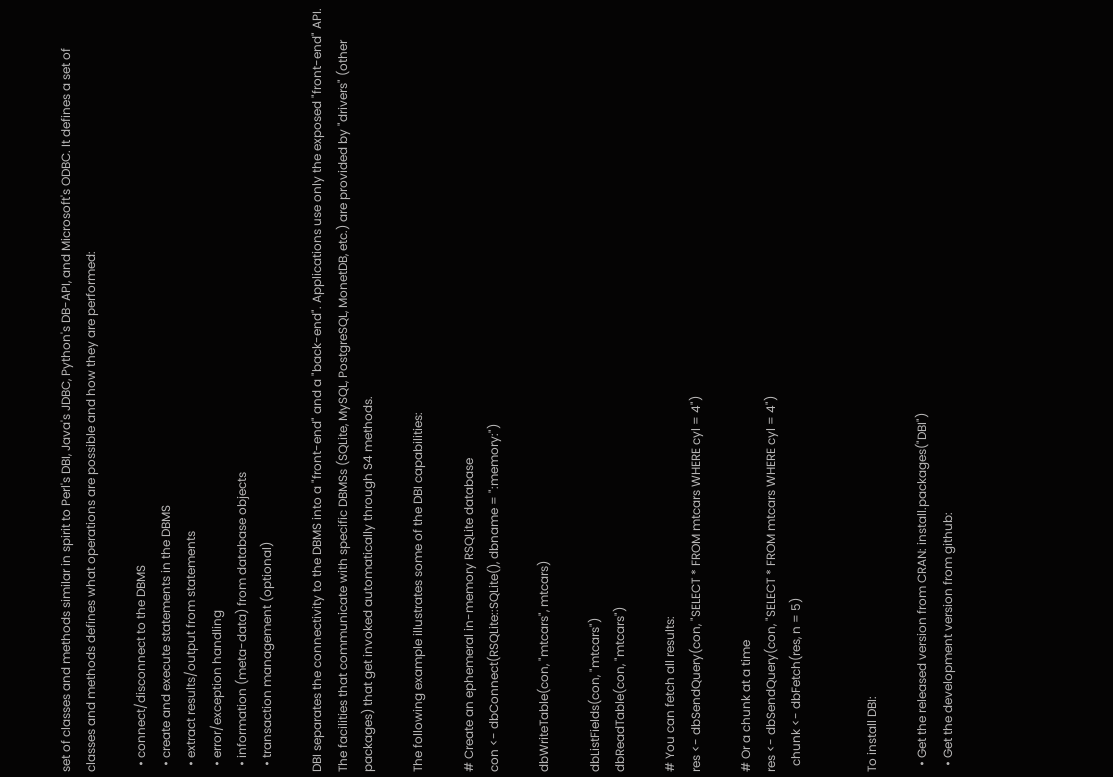set of classes and methods similar in spirit to Perl's DBI, Java's JDBC, Python's DB-API, and Microsoft's ODBC. It defines a set of classes and methods defines what operations are possible and how they are performed:

  • connect/disconnect to the DBMS
  • create and execute statements in the DBMS
  • extract results/output from statements
  • error/exception handling
  • information (meta-data) from database objects
  • transaction management (optional)

DBI separates the connectivity to the DBMS into a "front-end" and a "back-end". Applications use only the exposed "front-end" API. The facilities that communicate with specific DBMSs (SQLite, MySQL, PostgreSQL, MonetDB, etc.) are provided by "drivers" (other packages) that get invoked automatically through S4 methods.

The following example illustrates some of the DBI capabilities:

# Create an ephemeral in-memory RSQLite database
con <- dbConnect(RSQLite::SQLite(), dbname = ":memory:")

dbWriteTable(con, "mtcars", mtcars)

dbListFields(con, "mtcars")
dbReadTable(con, "mtcars")

# You can fetch all results:
res <- dbSendQuery(con, "SELECT * FROM mtcars WHERE cyl = 4")

# Or a chunk at a time
res <- dbSendQuery(con, "SELECT * FROM mtcars WHERE cyl = 4")
  chunk <- dbFetch(res, n = 5)


To install DBI:

  • Get the released version from CRAN: install.packages("DBI")
  • Get the development version from github: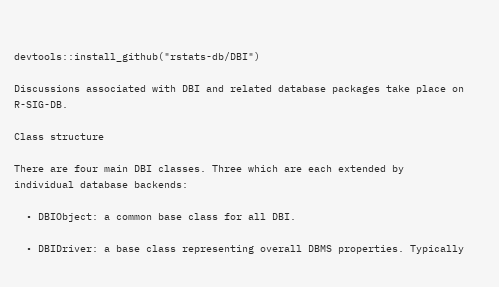devtools::install_github("rstats-db/DBI")

Discussions associated with DBI and related database packages take place on R-SIG-DB.

Class structure

There are four main DBI classes. Three which are each extended by individual database backends:

  • DBIObject: a common base class for all DBI.

  • DBIDriver: a base class representing overall DBMS properties. Typically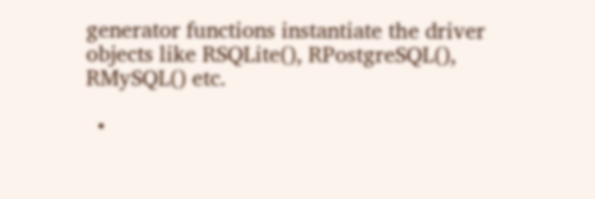generator functions instantiate the driver objects like RSQLite(), RPostgreSQL(), RMySQL() etc.

  •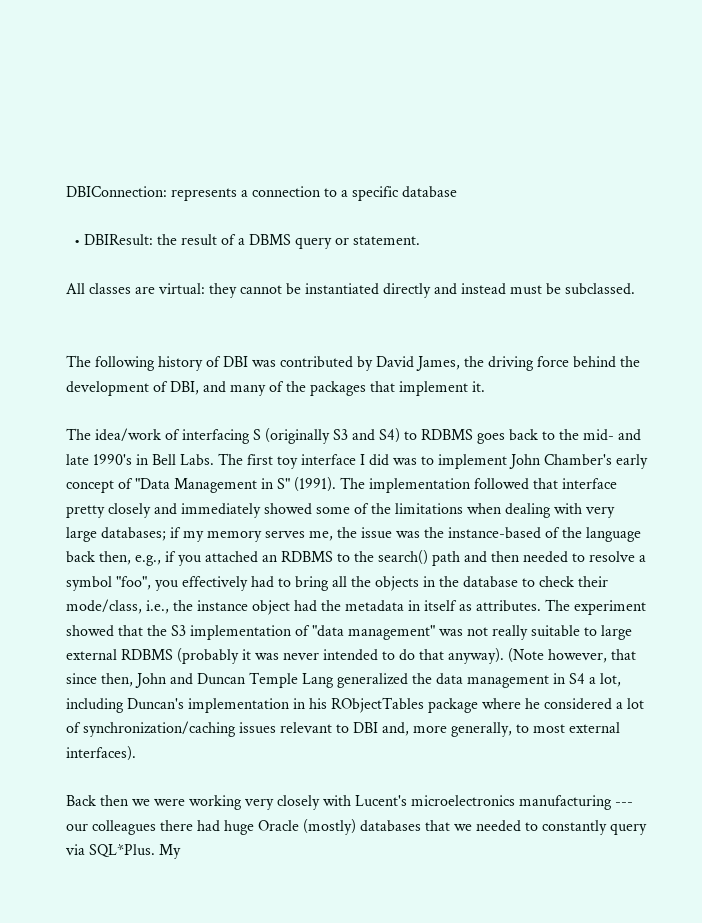DBIConnection: represents a connection to a specific database

  • DBIResult: the result of a DBMS query or statement.

All classes are virtual: they cannot be instantiated directly and instead must be subclassed.


The following history of DBI was contributed by David James, the driving force behind the development of DBI, and many of the packages that implement it.

The idea/work of interfacing S (originally S3 and S4) to RDBMS goes back to the mid- and late 1990's in Bell Labs. The first toy interface I did was to implement John Chamber's early concept of "Data Management in S" (1991). The implementation followed that interface pretty closely and immediately showed some of the limitations when dealing with very large databases; if my memory serves me, the issue was the instance-based of the language back then, e.g., if you attached an RDBMS to the search() path and then needed to resolve a symbol "foo", you effectively had to bring all the objects in the database to check their mode/class, i.e., the instance object had the metadata in itself as attributes. The experiment showed that the S3 implementation of "data management" was not really suitable to large external RDBMS (probably it was never intended to do that anyway). (Note however, that since then, John and Duncan Temple Lang generalized the data management in S4 a lot, including Duncan's implementation in his RObjectTables package where he considered a lot of synchronization/caching issues relevant to DBI and, more generally, to most external interfaces).

Back then we were working very closely with Lucent's microelectronics manufacturing --- our colleagues there had huge Oracle (mostly) databases that we needed to constantly query via SQL*Plus. My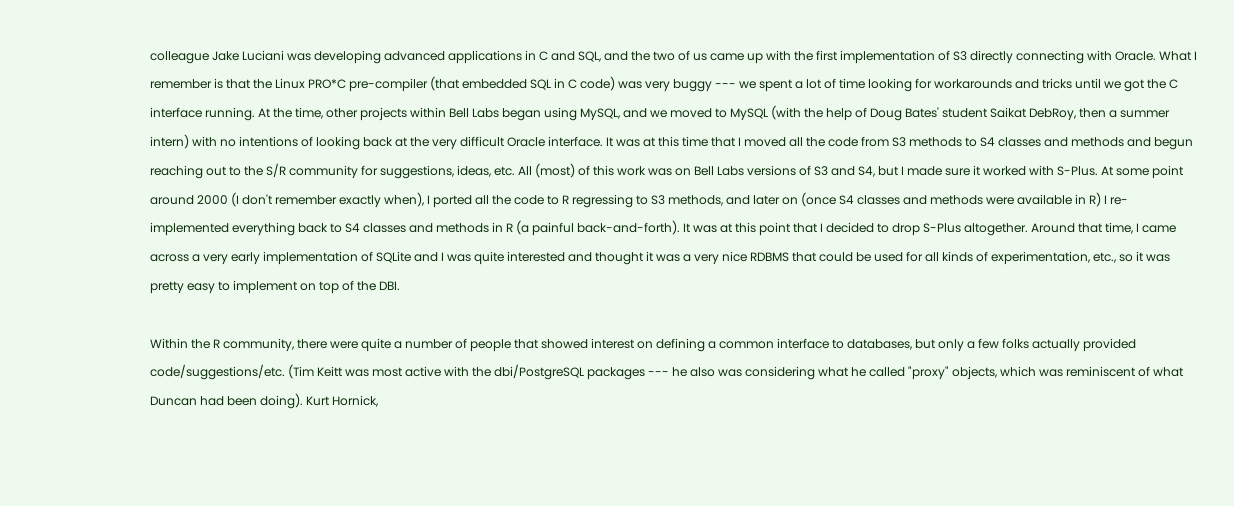colleague Jake Luciani was developing advanced applications in C and SQL, and the two of us came up with the first implementation of S3 directly connecting with Oracle. What I remember is that the Linux PRO*C pre-compiler (that embedded SQL in C code) was very buggy --- we spent a lot of time looking for workarounds and tricks until we got the C interface running. At the time, other projects within Bell Labs began using MySQL, and we moved to MySQL (with the help of Doug Bates' student Saikat DebRoy, then a summer intern) with no intentions of looking back at the very difficult Oracle interface. It was at this time that I moved all the code from S3 methods to S4 classes and methods and begun reaching out to the S/R community for suggestions, ideas, etc. All (most) of this work was on Bell Labs versions of S3 and S4, but I made sure it worked with S-Plus. At some point around 2000 (I don't remember exactly when), I ported all the code to R regressing to S3 methods, and later on (once S4 classes and methods were available in R) I re-implemented everything back to S4 classes and methods in R (a painful back-and-forth). It was at this point that I decided to drop S-Plus altogether. Around that time, I came across a very early implementation of SQLite and I was quite interested and thought it was a very nice RDBMS that could be used for all kinds of experimentation, etc., so it was pretty easy to implement on top of the DBI.

Within the R community, there were quite a number of people that showed interest on defining a common interface to databases, but only a few folks actually provided code/suggestions/etc. (Tim Keitt was most active with the dbi/PostgreSQL packages --- he also was considering what he called "proxy" objects, which was reminiscent of what Duncan had been doing). Kurt Hornick,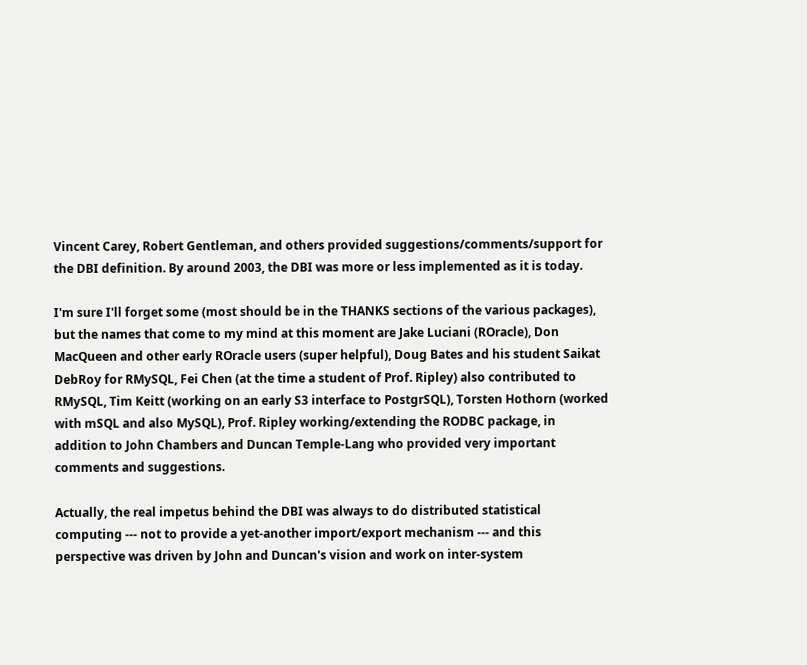Vincent Carey, Robert Gentleman, and others provided suggestions/comments/support for the DBI definition. By around 2003, the DBI was more or less implemented as it is today.

I'm sure I'll forget some (most should be in the THANKS sections of the various packages), but the names that come to my mind at this moment are Jake Luciani (ROracle), Don MacQueen and other early ROracle users (super helpful), Doug Bates and his student Saikat DebRoy for RMySQL, Fei Chen (at the time a student of Prof. Ripley) also contributed to RMySQL, Tim Keitt (working on an early S3 interface to PostgrSQL), Torsten Hothorn (worked with mSQL and also MySQL), Prof. Ripley working/extending the RODBC package, in addition to John Chambers and Duncan Temple-Lang who provided very important comments and suggestions.

Actually, the real impetus behind the DBI was always to do distributed statistical computing --- not to provide a yet-another import/export mechanism --- and this perspective was driven by John and Duncan's vision and work on inter-system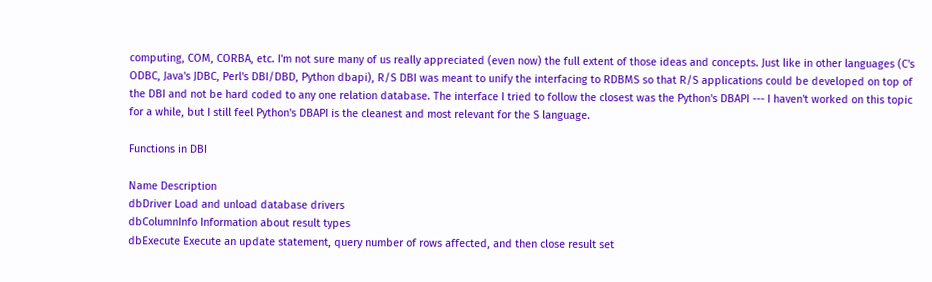computing, COM, CORBA, etc. I'm not sure many of us really appreciated (even now) the full extent of those ideas and concepts. Just like in other languages (C's ODBC, Java's JDBC, Perl's DBI/DBD, Python dbapi), R/S DBI was meant to unify the interfacing to RDBMS so that R/S applications could be developed on top of the DBI and not be hard coded to any one relation database. The interface I tried to follow the closest was the Python's DBAPI --- I haven't worked on this topic for a while, but I still feel Python's DBAPI is the cleanest and most relevant for the S language.

Functions in DBI

Name Description
dbDriver Load and unload database drivers
dbColumnInfo Information about result types
dbExecute Execute an update statement, query number of rows affected, and then close result set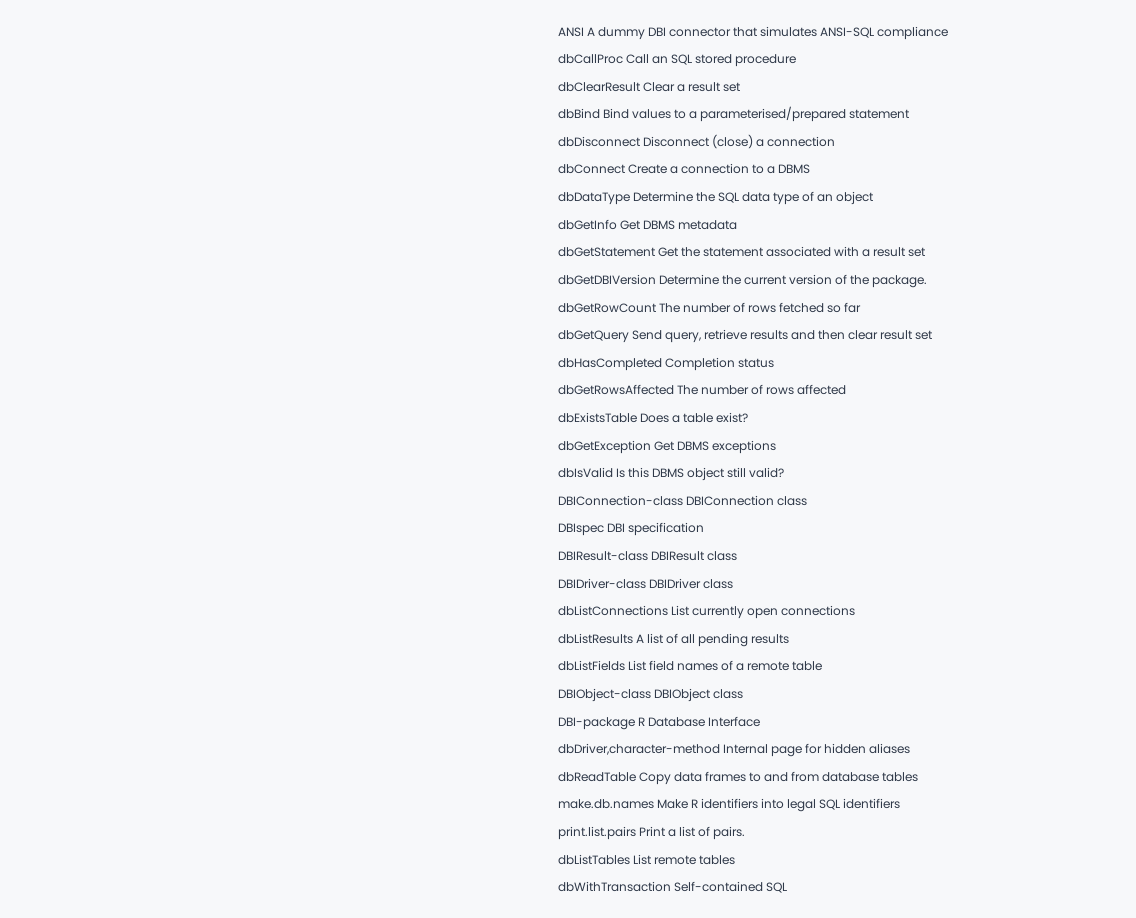ANSI A dummy DBI connector that simulates ANSI-SQL compliance
dbCallProc Call an SQL stored procedure
dbClearResult Clear a result set
dbBind Bind values to a parameterised/prepared statement
dbDisconnect Disconnect (close) a connection
dbConnect Create a connection to a DBMS
dbDataType Determine the SQL data type of an object
dbGetInfo Get DBMS metadata
dbGetStatement Get the statement associated with a result set
dbGetDBIVersion Determine the current version of the package.
dbGetRowCount The number of rows fetched so far
dbGetQuery Send query, retrieve results and then clear result set
dbHasCompleted Completion status
dbGetRowsAffected The number of rows affected
dbExistsTable Does a table exist?
dbGetException Get DBMS exceptions
dbIsValid Is this DBMS object still valid?
DBIConnection-class DBIConnection class
DBIspec DBI specification
DBIResult-class DBIResult class
DBIDriver-class DBIDriver class
dbListConnections List currently open connections
dbListResults A list of all pending results
dbListFields List field names of a remote table
DBIObject-class DBIObject class
DBI-package R Database Interface
dbDriver,character-method Internal page for hidden aliases
dbReadTable Copy data frames to and from database tables
make.db.names Make R identifiers into legal SQL identifiers
print.list.pairs Print a list of pairs.
dbListTables List remote tables
dbWithTransaction Self-contained SQL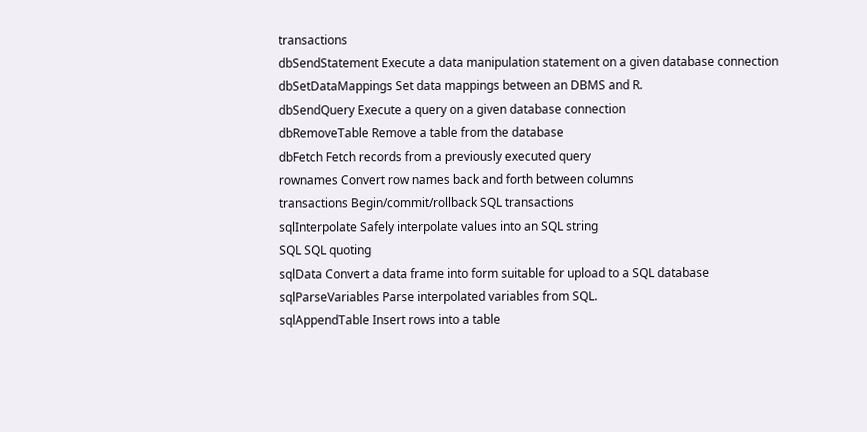transactions
dbSendStatement Execute a data manipulation statement on a given database connection
dbSetDataMappings Set data mappings between an DBMS and R.
dbSendQuery Execute a query on a given database connection
dbRemoveTable Remove a table from the database
dbFetch Fetch records from a previously executed query
rownames Convert row names back and forth between columns
transactions Begin/commit/rollback SQL transactions
sqlInterpolate Safely interpolate values into an SQL string
SQL SQL quoting
sqlData Convert a data frame into form suitable for upload to a SQL database
sqlParseVariables Parse interpolated variables from SQL.
sqlAppendTable Insert rows into a table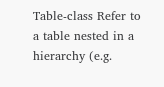Table-class Refer to a table nested in a hierarchy (e.g.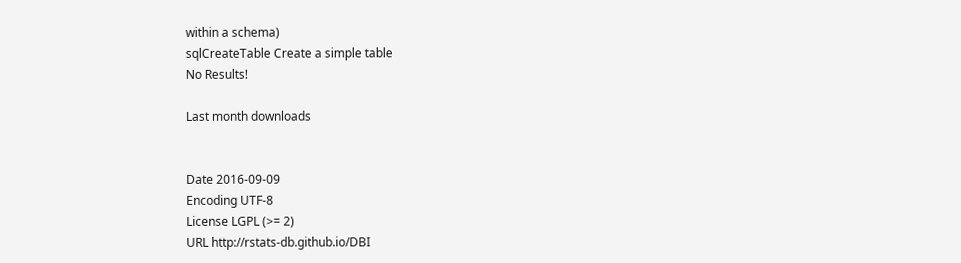within a schema)
sqlCreateTable Create a simple table
No Results!

Last month downloads


Date 2016-09-09
Encoding UTF-8
License LGPL (>= 2)
URL http://rstats-db.github.io/DBI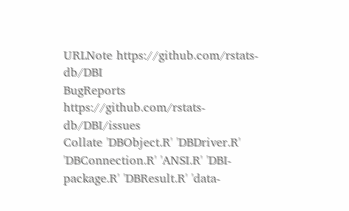URLNote https://github.com/rstats-db/DBI
BugReports https://github.com/rstats-db/DBI/issues
Collate 'DBObject.R' 'DBDriver.R' 'DBConnection.R' 'ANSI.R' 'DBI-package.R' 'DBResult.R' 'data-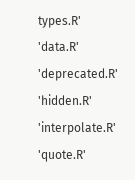types.R' 'data.R' 'deprecated.R' 'hidden.R' 'interpolate.R' 'quote.R'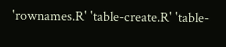'rownames.R' 'table-create.R' 'table-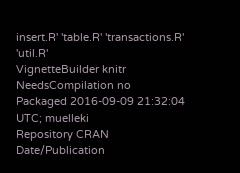insert.R' 'table.R' 'transactions.R' 'util.R'
VignetteBuilder knitr
NeedsCompilation no
Packaged 2016-09-09 21:32:04 UTC; muelleki
Repository CRAN
Date/Publication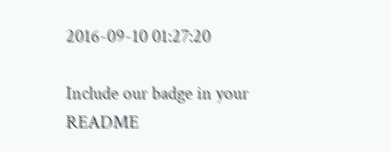2016-09-10 01:27:20

Include our badge in your README